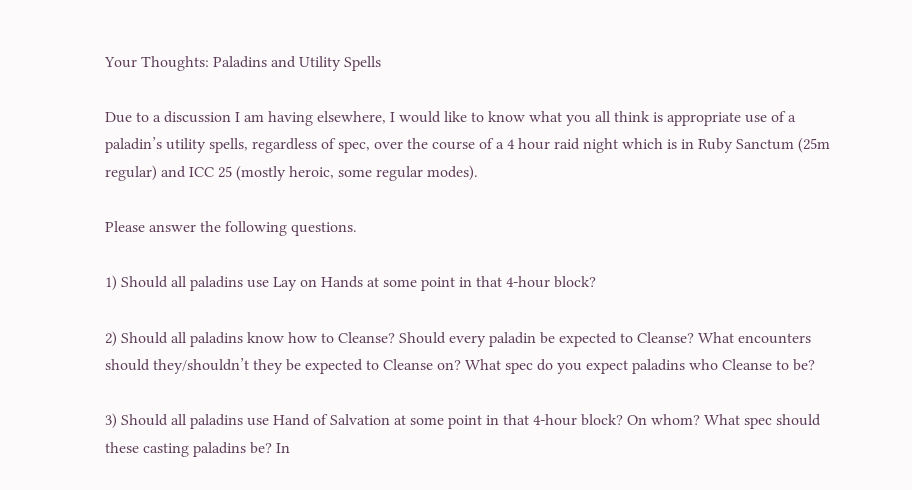Your Thoughts: Paladins and Utility Spells

Due to a discussion I am having elsewhere, I would like to know what you all think is appropriate use of a paladin’s utility spells, regardless of spec, over the course of a 4 hour raid night which is in Ruby Sanctum (25m regular) and ICC 25 (mostly heroic, some regular modes).

Please answer the following questions.

1) Should all paladins use Lay on Hands at some point in that 4-hour block?

2) Should all paladins know how to Cleanse? Should every paladin be expected to Cleanse? What encounters should they/shouldn’t they be expected to Cleanse on? What spec do you expect paladins who Cleanse to be?

3) Should all paladins use Hand of Salvation at some point in that 4-hour block? On whom? What spec should these casting paladins be? In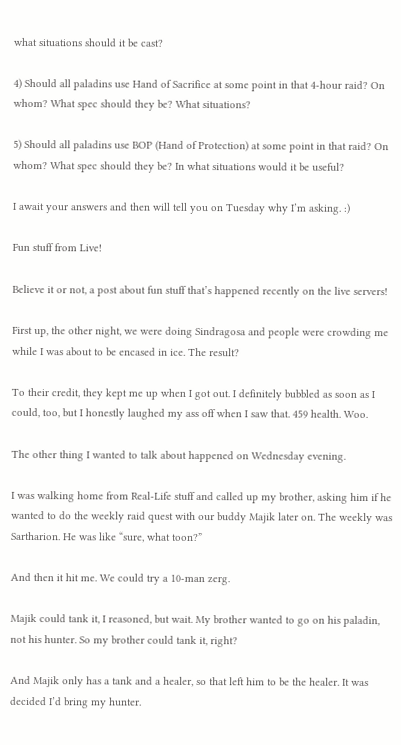what situations should it be cast?

4) Should all paladins use Hand of Sacrifice at some point in that 4-hour raid? On whom? What spec should they be? What situations?

5) Should all paladins use BOP (Hand of Protection) at some point in that raid? On whom? What spec should they be? In what situations would it be useful?

I await your answers and then will tell you on Tuesday why I’m asking. :)

Fun stuff from Live!

Believe it or not, a post about fun stuff that’s happened recently on the live servers!

First up, the other night, we were doing Sindragosa and people were crowding me while I was about to be encased in ice. The result?

To their credit, they kept me up when I got out. I definitely bubbled as soon as I could, too, but I honestly laughed my ass off when I saw that. 459 health. Woo.

The other thing I wanted to talk about happened on Wednesday evening.

I was walking home from Real-Life stuff and called up my brother, asking him if he wanted to do the weekly raid quest with our buddy Majik later on. The weekly was Sartharion. He was like “sure, what toon?”

And then it hit me. We could try a 10-man zerg.

Majik could tank it, I reasoned, but wait. My brother wanted to go on his paladin, not his hunter. So my brother could tank it, right?

And Majik only has a tank and a healer, so that left him to be the healer. It was decided I’d bring my hunter.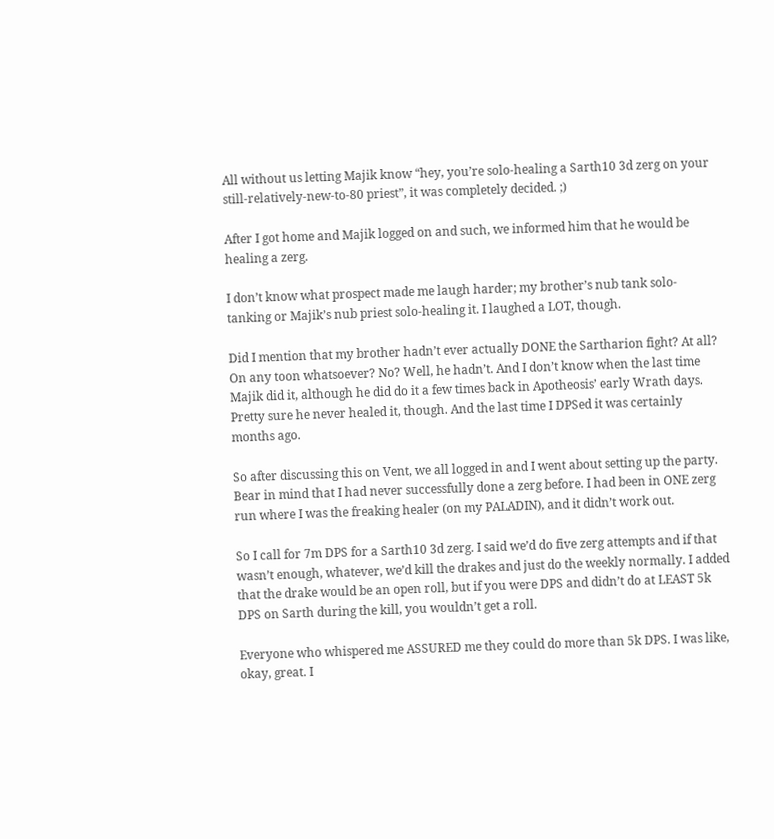All without us letting Majik know “hey, you’re solo-healing a Sarth10 3d zerg on your still-relatively-new-to-80 priest”, it was completely decided. ;)

After I got home and Majik logged on and such, we informed him that he would be healing a zerg.

I don’t know what prospect made me laugh harder; my brother’s nub tank solo-tanking or Majik’s nub priest solo-healing it. I laughed a LOT, though.

Did I mention that my brother hadn’t ever actually DONE the Sartharion fight? At all? On any toon whatsoever? No? Well, he hadn’t. And I don’t know when the last time Majik did it, although he did do it a few times back in Apotheosis’ early Wrath days. Pretty sure he never healed it, though. And the last time I DPSed it was certainly months ago.

So after discussing this on Vent, we all logged in and I went about setting up the party. Bear in mind that I had never successfully done a zerg before. I had been in ONE zerg run where I was the freaking healer (on my PALADIN), and it didn’t work out.

So I call for 7m DPS for a Sarth10 3d zerg. I said we’d do five zerg attempts and if that wasn’t enough, whatever, we’d kill the drakes and just do the weekly normally. I added that the drake would be an open roll, but if you were DPS and didn’t do at LEAST 5k DPS on Sarth during the kill, you wouldn’t get a roll.

Everyone who whispered me ASSURED me they could do more than 5k DPS. I was like, okay, great. I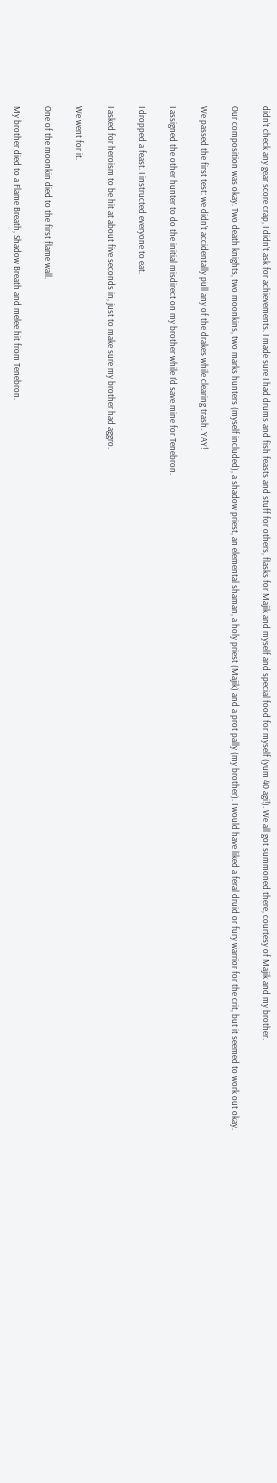didn’t check any gear score crap, I didn’t ask for achievements. I made sure I had drums and fish feasts and stuff for others, flasks for Majik and myself and special food for myself (yum 40 agi!). We all got summoned there, courtesy of Majik and my brother.

Our composition was okay. Two death knights, two moonkins, two marks hunters (myself included), a shadow priest, an elemental shaman, a holy priest (Majik) and a prot pally (my brother). I would have liked a feral druid or fury warrior for the crit, but it seemed to work out okay.

We passed the first test: we didn’t accidentally pull any of the drakes while clearing trash. YAY!

I assigned the other hunter to do the initial misdirect on my brother while I’d save mine for Tenebron.

I dropped a feast. I instructed everyone to eat.

I asked for heroism to be hit at about five seconds in, just to make sure my brother had aggro.

We went for it.

One of the moonkin died to the first flame wall.

My brother died to a Flame Breath, Shadow Breath and melee hit from Tenebron.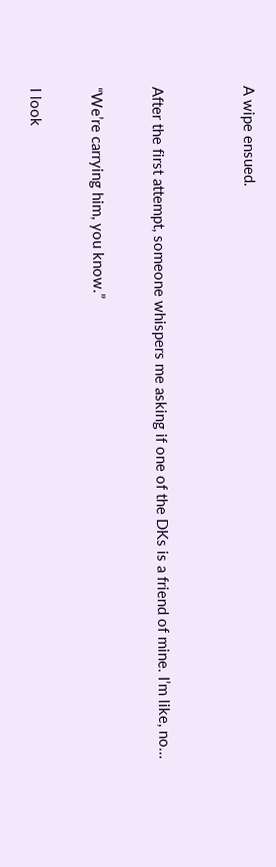A wipe ensued.


After the first attempt, someone whispers me asking if one of the DKs is a friend of mine. I’m like, no…

“We’re carrying him, you know.”

I look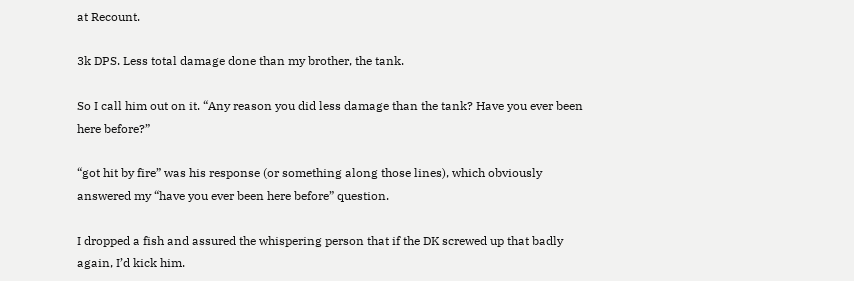at Recount.

3k DPS. Less total damage done than my brother, the tank.

So I call him out on it. “Any reason you did less damage than the tank? Have you ever been here before?”

“got hit by fire” was his response (or something along those lines), which obviously answered my “have you ever been here before” question.

I dropped a fish and assured the whispering person that if the DK screwed up that badly again, I’d kick him.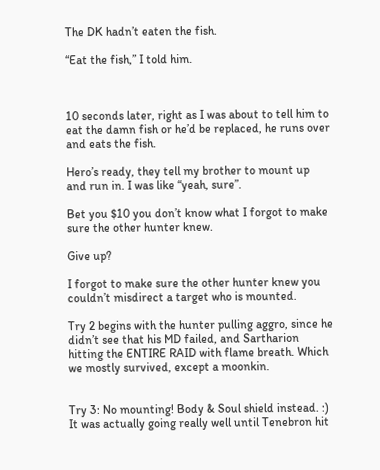The DK hadn’t eaten the fish.

“Eat the fish,” I told him.



10 seconds later, right as I was about to tell him to eat the damn fish or he’d be replaced, he runs over and eats the fish.

Hero’s ready, they tell my brother to mount up and run in. I was like “yeah, sure”.

Bet you $10 you don’t know what I forgot to make sure the other hunter knew.

Give up?

I forgot to make sure the other hunter knew you couldn’t misdirect a target who is mounted.

Try 2 begins with the hunter pulling aggro, since he didn’t see that his MD failed, and Sartharion hitting the ENTIRE RAID with flame breath. Which we mostly survived, except a moonkin.


Try 3: No mounting! Body & Soul shield instead. :) It was actually going really well until Tenebron hit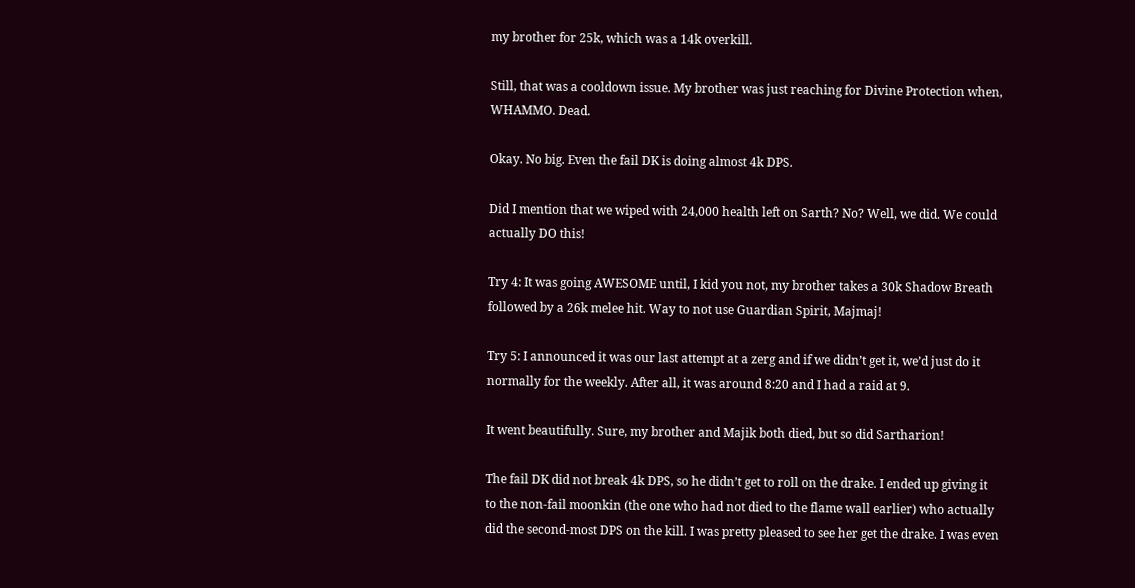my brother for 25k, which was a 14k overkill.

Still, that was a cooldown issue. My brother was just reaching for Divine Protection when, WHAMMO. Dead.

Okay. No big. Even the fail DK is doing almost 4k DPS.

Did I mention that we wiped with 24,000 health left on Sarth? No? Well, we did. We could actually DO this!

Try 4: It was going AWESOME until, I kid you not, my brother takes a 30k Shadow Breath followed by a 26k melee hit. Way to not use Guardian Spirit, Majmaj!

Try 5: I announced it was our last attempt at a zerg and if we didn’t get it, we’d just do it normally for the weekly. After all, it was around 8:20 and I had a raid at 9.

It went beautifully. Sure, my brother and Majik both died, but so did Sartharion!

The fail DK did not break 4k DPS, so he didn’t get to roll on the drake. I ended up giving it to the non-fail moonkin (the one who had not died to the flame wall earlier) who actually did the second-most DPS on the kill. I was pretty pleased to see her get the drake. I was even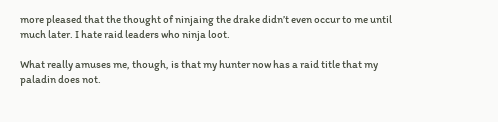more pleased that the thought of ninjaing the drake didn’t even occur to me until much later. I hate raid leaders who ninja loot.

What really amuses me, though, is that my hunter now has a raid title that my paladin does not.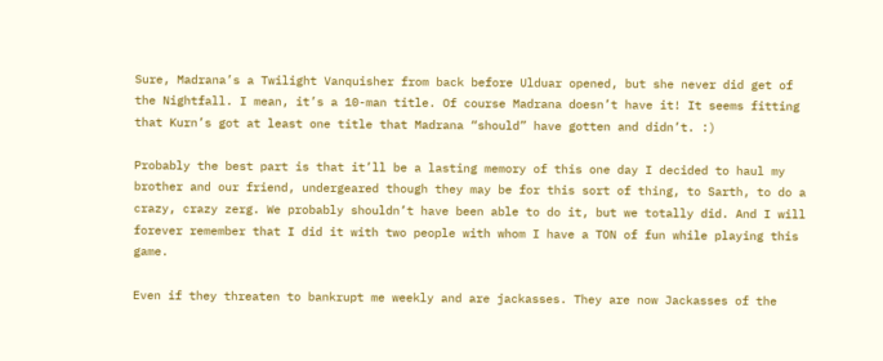Sure, Madrana’s a Twilight Vanquisher from back before Ulduar opened, but she never did get of the Nightfall. I mean, it’s a 10-man title. Of course Madrana doesn’t have it! It seems fitting that Kurn’s got at least one title that Madrana “should” have gotten and didn’t. :)

Probably the best part is that it’ll be a lasting memory of this one day I decided to haul my brother and our friend, undergeared though they may be for this sort of thing, to Sarth, to do a crazy, crazy zerg. We probably shouldn’t have been able to do it, but we totally did. And I will forever remember that I did it with two people with whom I have a TON of fun while playing this game.

Even if they threaten to bankrupt me weekly and are jackasses. They are now Jackasses of the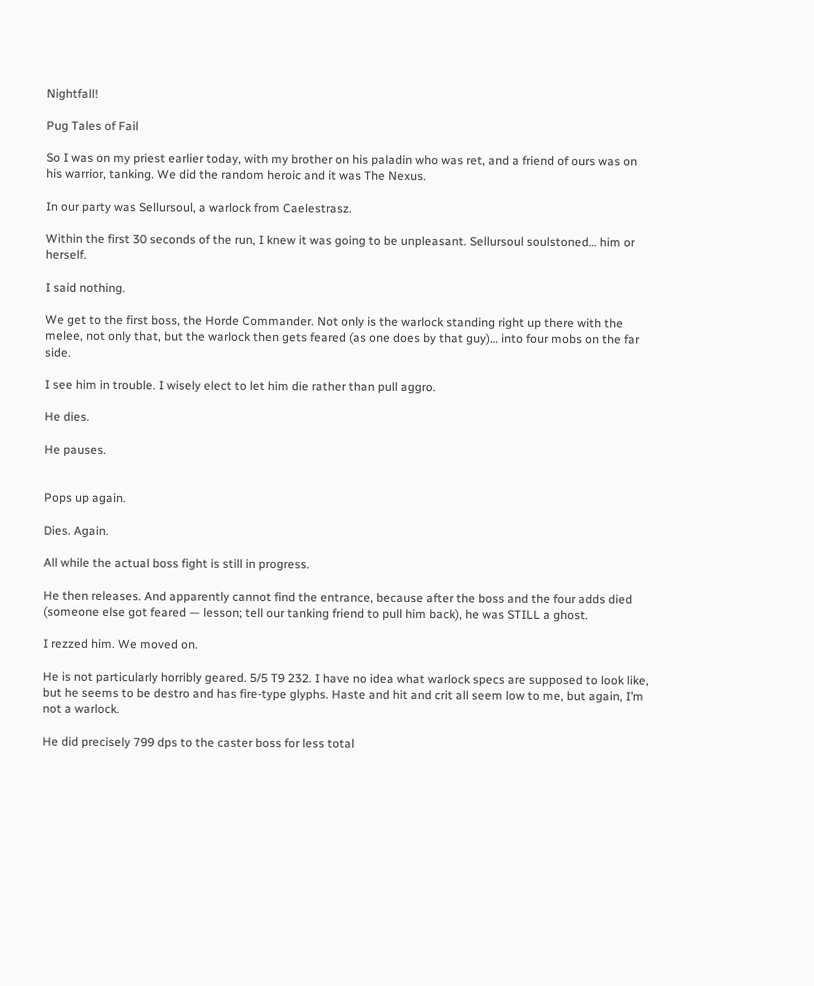Nightfall!

Pug Tales of Fail

So I was on my priest earlier today, with my brother on his paladin who was ret, and a friend of ours was on his warrior, tanking. We did the random heroic and it was The Nexus.

In our party was Sellursoul, a warlock from Caelestrasz.

Within the first 30 seconds of the run, I knew it was going to be unpleasant. Sellursoul soulstoned… him or herself.

I said nothing.

We get to the first boss, the Horde Commander. Not only is the warlock standing right up there with the melee, not only that, but the warlock then gets feared (as one does by that guy)… into four mobs on the far side.

I see him in trouble. I wisely elect to let him die rather than pull aggro.

He dies.

He pauses.


Pops up again.

Dies. Again.

All while the actual boss fight is still in progress.

He then releases. And apparently cannot find the entrance, because after the boss and the four adds died (someone else got feared — lesson; tell our tanking friend to pull him back), he was STILL a ghost.

I rezzed him. We moved on.

He is not particularly horribly geared. 5/5 T9 232. I have no idea what warlock specs are supposed to look like, but he seems to be destro and has fire-type glyphs. Haste and hit and crit all seem low to me, but again, I’m not a warlock.

He did precisely 799 dps to the caster boss for less total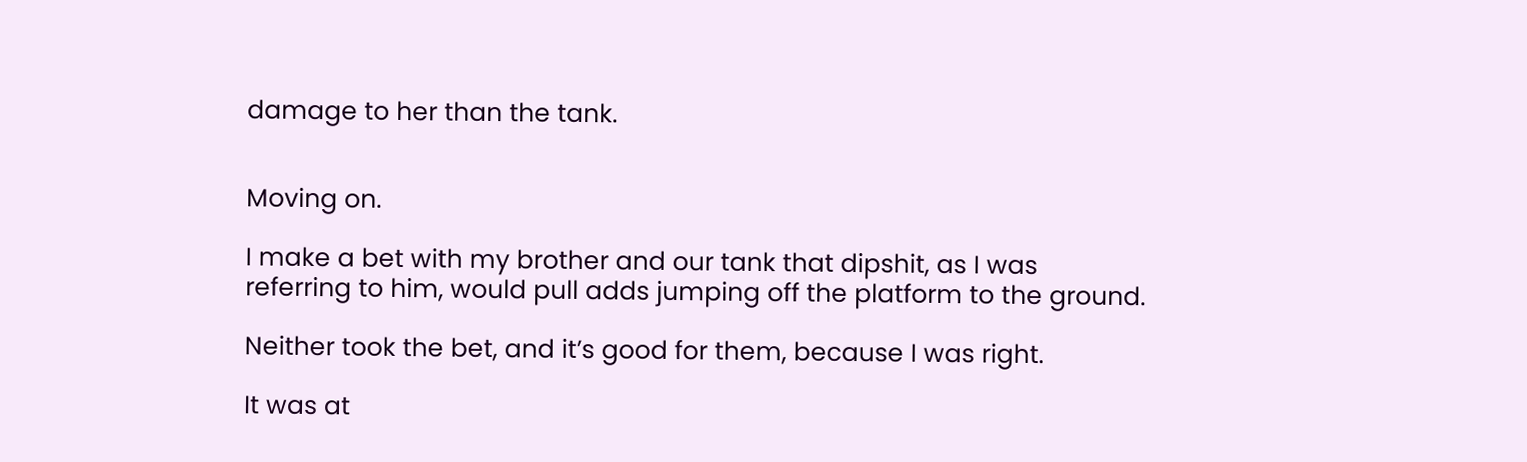damage to her than the tank.


Moving on.

I make a bet with my brother and our tank that dipshit, as I was referring to him, would pull adds jumping off the platform to the ground.

Neither took the bet, and it’s good for them, because I was right.

It was at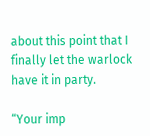about this point that I finally let the warlock have it in party.

“Your imp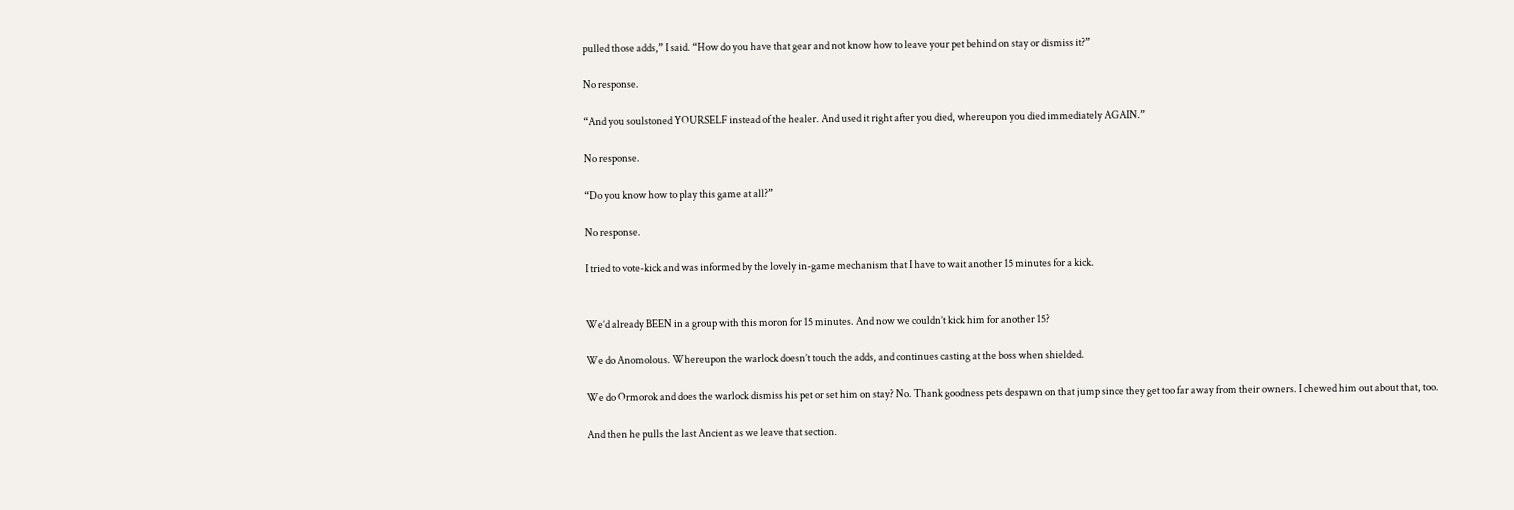pulled those adds,” I said. “How do you have that gear and not know how to leave your pet behind on stay or dismiss it?”

No response.

“And you soulstoned YOURSELF instead of the healer. And used it right after you died, whereupon you died immediately AGAIN.”

No response.

“Do you know how to play this game at all?”

No response.

I tried to vote-kick and was informed by the lovely in-game mechanism that I have to wait another 15 minutes for a kick.


We’d already BEEN in a group with this moron for 15 minutes. And now we couldn’t kick him for another 15?

We do Anomolous. Whereupon the warlock doesn’t touch the adds, and continues casting at the boss when shielded.

We do Ormorok and does the warlock dismiss his pet or set him on stay? No. Thank goodness pets despawn on that jump since they get too far away from their owners. I chewed him out about that, too.

And then he pulls the last Ancient as we leave that section.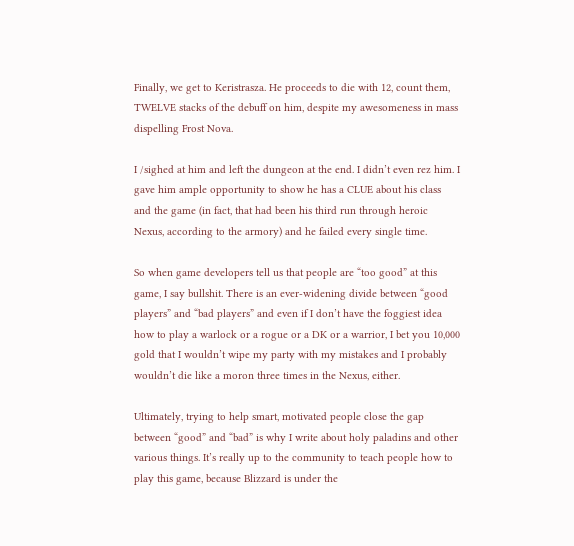Finally, we get to Keristrasza. He proceeds to die with 12, count them, TWELVE stacks of the debuff on him, despite my awesomeness in mass dispelling Frost Nova.

I /sighed at him and left the dungeon at the end. I didn’t even rez him. I gave him ample opportunity to show he has a CLUE about his class and the game (in fact, that had been his third run through heroic Nexus, according to the armory) and he failed every single time.

So when game developers tell us that people are “too good” at this game, I say bullshit. There is an ever-widening divide between “good players” and “bad players” and even if I don’t have the foggiest idea how to play a warlock or a rogue or a DK or a warrior, I bet you 10,000 gold that I wouldn’t wipe my party with my mistakes and I probably wouldn’t die like a moron three times in the Nexus, either.

Ultimately, trying to help smart, motivated people close the gap between “good” and “bad” is why I write about holy paladins and other various things. It’s really up to the community to teach people how to play this game, because Blizzard is under the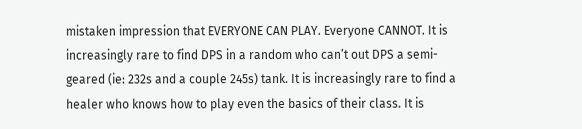mistaken impression that EVERYONE CAN PLAY. Everyone CANNOT. It is increasingly rare to find DPS in a random who can’t out DPS a semi-geared (ie: 232s and a couple 245s) tank. It is increasingly rare to find a healer who knows how to play even the basics of their class. It is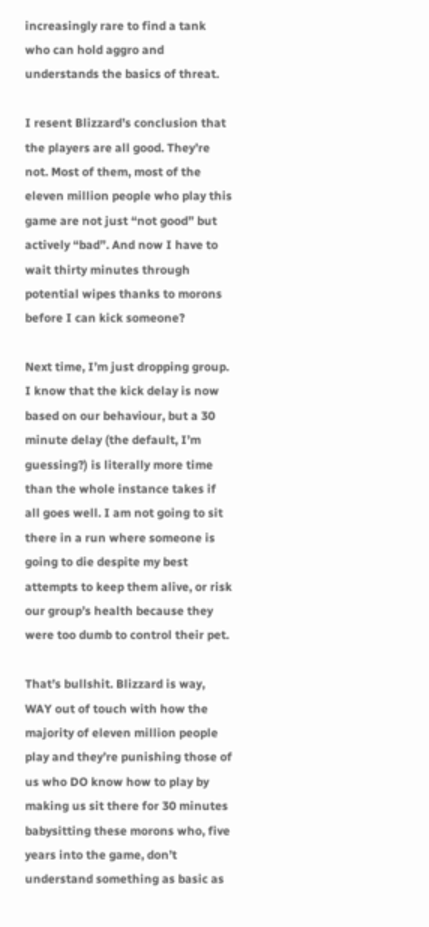increasingly rare to find a tank who can hold aggro and understands the basics of threat.

I resent Blizzard’s conclusion that the players are all good. They’re not. Most of them, most of the eleven million people who play this game are not just “not good” but actively “bad”. And now I have to wait thirty minutes through potential wipes thanks to morons before I can kick someone?

Next time, I’m just dropping group. I know that the kick delay is now based on our behaviour, but a 30 minute delay (the default, I’m guessing?) is literally more time than the whole instance takes if all goes well. I am not going to sit there in a run where someone is going to die despite my best attempts to keep them alive, or risk our group’s health because they were too dumb to control their pet.

That’s bullshit. Blizzard is way, WAY out of touch with how the majority of eleven million people play and they’re punishing those of us who DO know how to play by making us sit there for 30 minutes babysitting these morons who, five years into the game, don’t understand something as basic as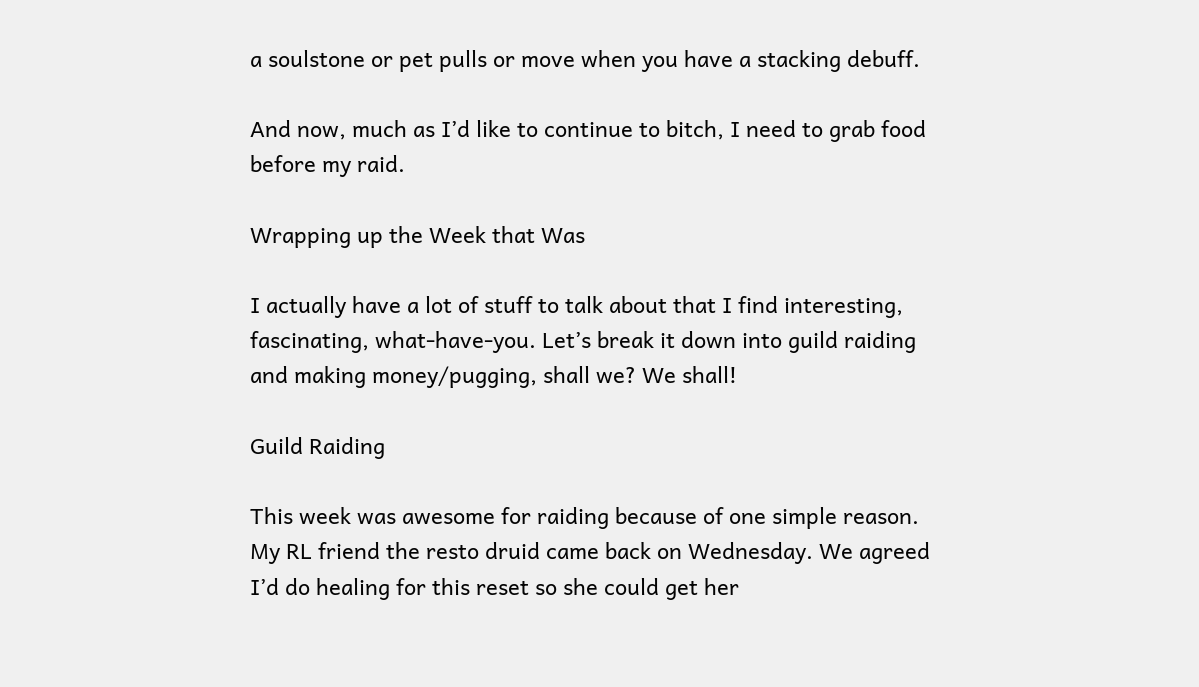a soulstone or pet pulls or move when you have a stacking debuff.

And now, much as I’d like to continue to bitch, I need to grab food before my raid.

Wrapping up the Week that Was

I actually have a lot of stuff to talk about that I find interesting, fascinating, what-have-you. Let’s break it down into guild raiding and making money/pugging, shall we? We shall!

Guild Raiding

This week was awesome for raiding because of one simple reason. My RL friend the resto druid came back on Wednesday. We agreed I’d do healing for this reset so she could get her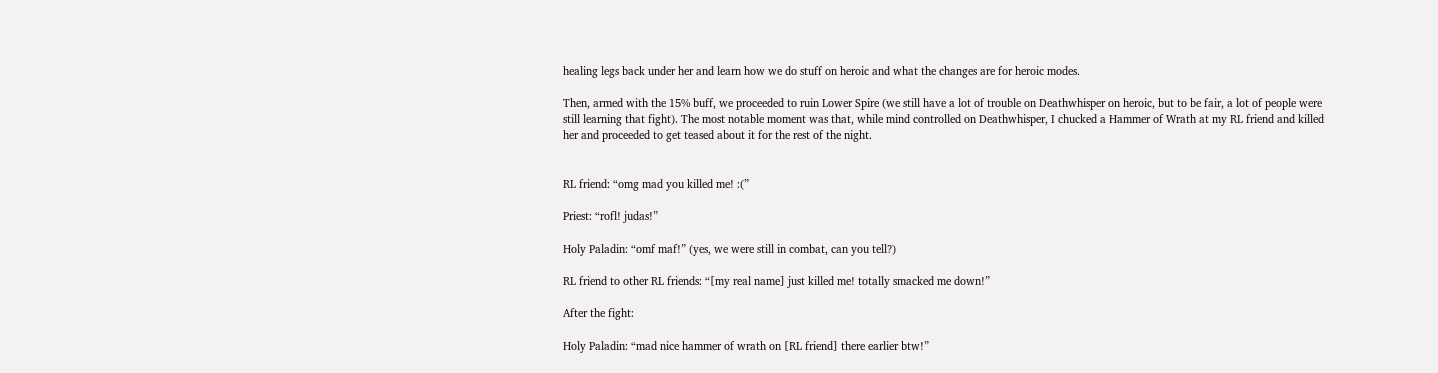healing legs back under her and learn how we do stuff on heroic and what the changes are for heroic modes.

Then, armed with the 15% buff, we proceeded to ruin Lower Spire (we still have a lot of trouble on Deathwhisper on heroic, but to be fair, a lot of people were still learning that fight). The most notable moment was that, while mind controlled on Deathwhisper, I chucked a Hammer of Wrath at my RL friend and killed her and proceeded to get teased about it for the rest of the night.


RL friend: “omg mad you killed me! :(”

Priest: “rofl! judas!”

Holy Paladin: “omf maf!” (yes, we were still in combat, can you tell?)

RL friend to other RL friends: “[my real name] just killed me! totally smacked me down!”

After the fight:

Holy Paladin: “mad nice hammer of wrath on [RL friend] there earlier btw!”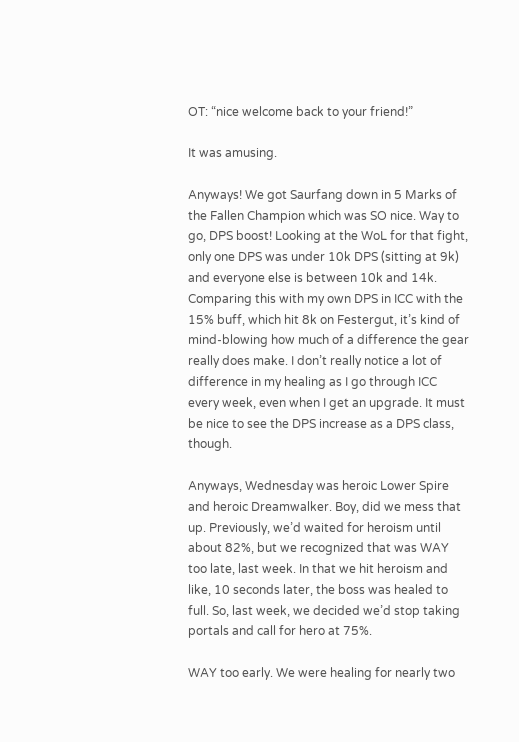OT: “nice welcome back to your friend!”

It was amusing.

Anyways! We got Saurfang down in 5 Marks of the Fallen Champion which was SO nice. Way to go, DPS boost! Looking at the WoL for that fight, only one DPS was under 10k DPS (sitting at 9k) and everyone else is between 10k and 14k. Comparing this with my own DPS in ICC with the 15% buff, which hit 8k on Festergut, it’s kind of mind-blowing how much of a difference the gear really does make. I don’t really notice a lot of difference in my healing as I go through ICC every week, even when I get an upgrade. It must be nice to see the DPS increase as a DPS class, though.

Anyways, Wednesday was heroic Lower Spire and heroic Dreamwalker. Boy, did we mess that up. Previously, we’d waited for heroism until about 82%, but we recognized that was WAY too late, last week. In that we hit heroism and like, 10 seconds later, the boss was healed to full. So, last week, we decided we’d stop taking portals and call for hero at 75%.

WAY too early. We were healing for nearly two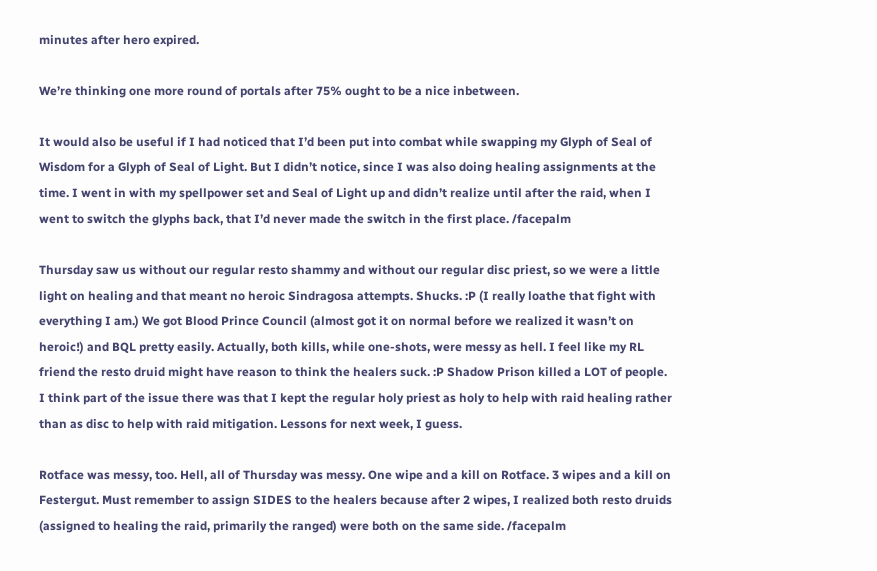minutes after hero expired.

We’re thinking one more round of portals after 75% ought to be a nice inbetween.

It would also be useful if I had noticed that I’d been put into combat while swapping my Glyph of Seal of Wisdom for a Glyph of Seal of Light. But I didn’t notice, since I was also doing healing assignments at the time. I went in with my spellpower set and Seal of Light up and didn’t realize until after the raid, when I went to switch the glyphs back, that I’d never made the switch in the first place. /facepalm

Thursday saw us without our regular resto shammy and without our regular disc priest, so we were a little light on healing and that meant no heroic Sindragosa attempts. Shucks. :P (I really loathe that fight with everything I am.) We got Blood Prince Council (almost got it on normal before we realized it wasn’t on heroic!) and BQL pretty easily. Actually, both kills, while one-shots, were messy as hell. I feel like my RL friend the resto druid might have reason to think the healers suck. :P Shadow Prison killed a LOT of people. I think part of the issue there was that I kept the regular holy priest as holy to help with raid healing rather than as disc to help with raid mitigation. Lessons for next week, I guess.

Rotface was messy, too. Hell, all of Thursday was messy. One wipe and a kill on Rotface. 3 wipes and a kill on Festergut. Must remember to assign SIDES to the healers because after 2 wipes, I realized both resto druids (assigned to healing the raid, primarily the ranged) were both on the same side. /facepalm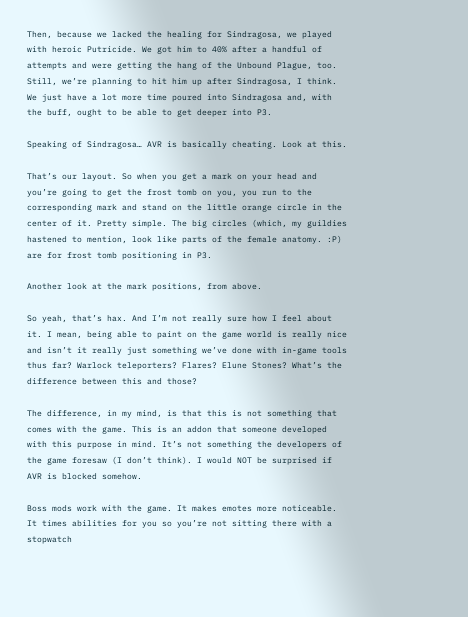Then, because we lacked the healing for Sindragosa, we played with heroic Putricide. We got him to 40% after a handful of attempts and were getting the hang of the Unbound Plague, too. Still, we’re planning to hit him up after Sindragosa, I think. We just have a lot more time poured into Sindragosa and, with the buff, ought to be able to get deeper into P3.

Speaking of Sindragosa… AVR is basically cheating. Look at this.

That’s our layout. So when you get a mark on your head and you’re going to get the frost tomb on you, you run to the corresponding mark and stand on the little orange circle in the center of it. Pretty simple. The big circles (which, my guildies hastened to mention, look like parts of the female anatomy. :P) are for frost tomb positioning in P3.

Another look at the mark positions, from above.

So yeah, that’s hax. And I’m not really sure how I feel about it. I mean, being able to paint on the game world is really nice and isn’t it really just something we’ve done with in-game tools thus far? Warlock teleporters? Flares? Elune Stones? What’s the difference between this and those?

The difference, in my mind, is that this is not something that comes with the game. This is an addon that someone developed with this purpose in mind. It’s not something the developers of the game foresaw (I don’t think). I would NOT be surprised if AVR is blocked somehow.

Boss mods work with the game. It makes emotes more noticeable. It times abilities for you so you’re not sitting there with a stopwatch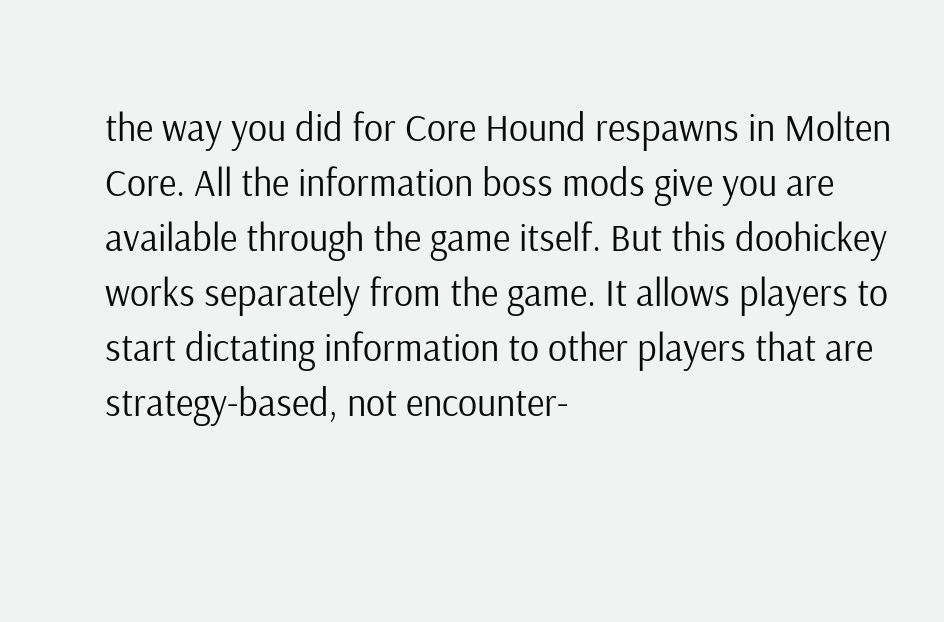the way you did for Core Hound respawns in Molten Core. All the information boss mods give you are available through the game itself. But this doohickey works separately from the game. It allows players to start dictating information to other players that are strategy-based, not encounter-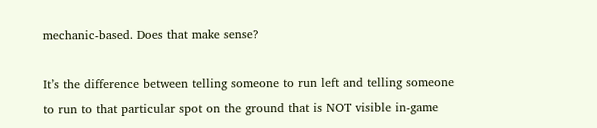mechanic-based. Does that make sense?

It’s the difference between telling someone to run left and telling someone to run to that particular spot on the ground that is NOT visible in-game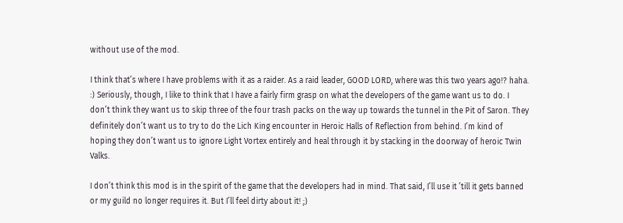without use of the mod.

I think that’s where I have problems with it as a raider. As a raid leader, GOOD LORD, where was this two years ago!? haha. :) Seriously, though, I like to think that I have a fairly firm grasp on what the developers of the game want us to do. I don’t think they want us to skip three of the four trash packs on the way up towards the tunnel in the Pit of Saron. They definitely don’t want us to try to do the Lich King encounter in Heroic Halls of Reflection from behind. I’m kind of hoping they don’t want us to ignore Light Vortex entirely and heal through it by stacking in the doorway of heroic Twin Valks.

I don’t think this mod is in the spirit of the game that the developers had in mind. That said, I’ll use it ’till it gets banned or my guild no longer requires it. But I’ll feel dirty about it! ;)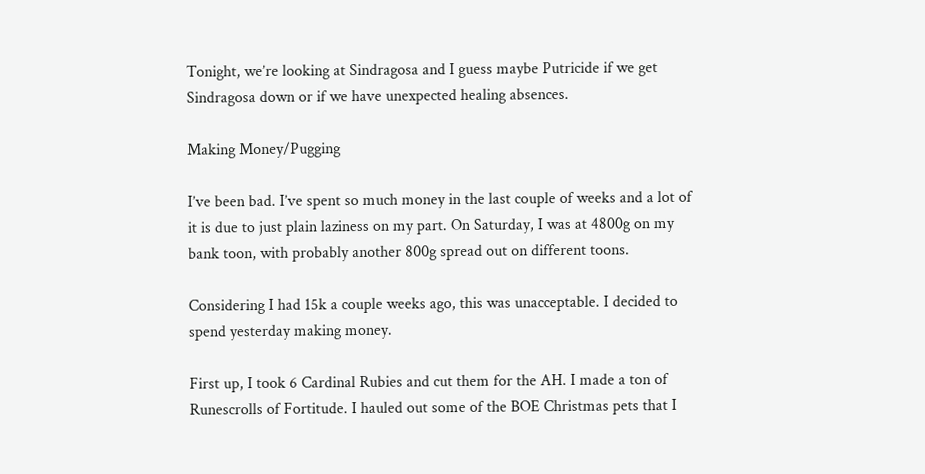Tonight, we’re looking at Sindragosa and I guess maybe Putricide if we get Sindragosa down or if we have unexpected healing absences.

Making Money/Pugging

I’ve been bad. I’ve spent so much money in the last couple of weeks and a lot of it is due to just plain laziness on my part. On Saturday, I was at 4800g on my bank toon, with probably another 800g spread out on different toons.

Considering I had 15k a couple weeks ago, this was unacceptable. I decided to spend yesterday making money.

First up, I took 6 Cardinal Rubies and cut them for the AH. I made a ton of Runescrolls of Fortitude. I hauled out some of the BOE Christmas pets that I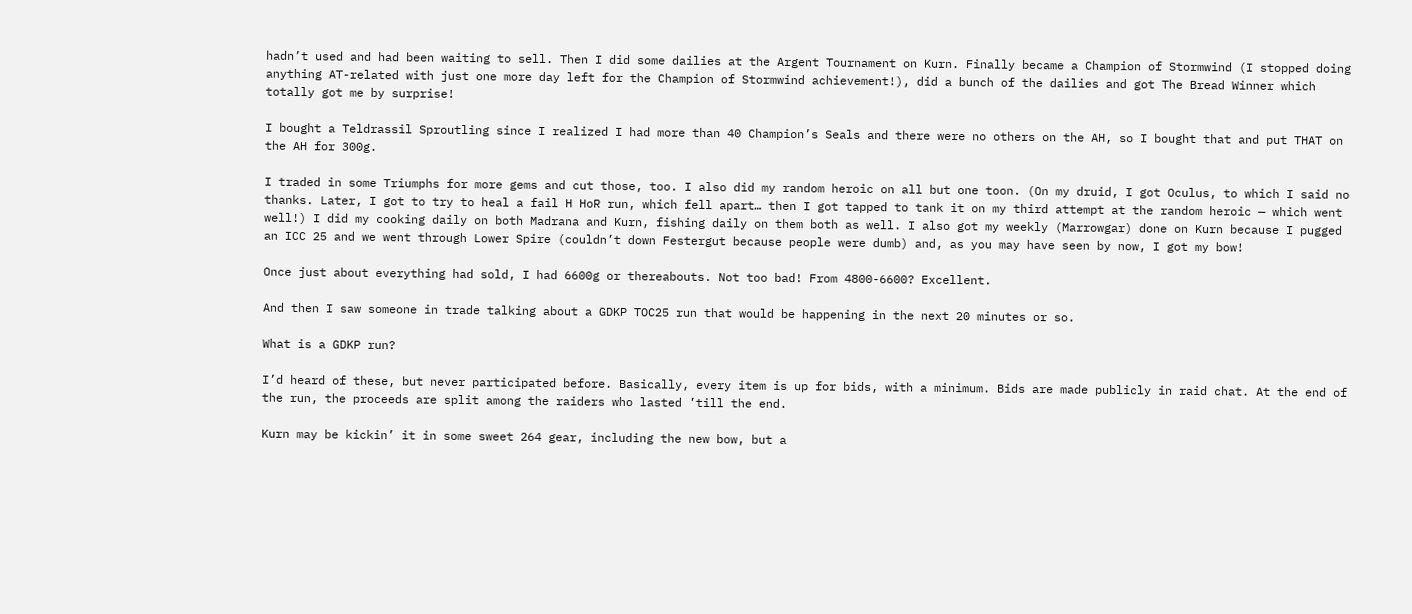hadn’t used and had been waiting to sell. Then I did some dailies at the Argent Tournament on Kurn. Finally became a Champion of Stormwind (I stopped doing anything AT-related with just one more day left for the Champion of Stormwind achievement!), did a bunch of the dailies and got The Bread Winner which totally got me by surprise!

I bought a Teldrassil Sproutling since I realized I had more than 40 Champion’s Seals and there were no others on the AH, so I bought that and put THAT on the AH for 300g.

I traded in some Triumphs for more gems and cut those, too. I also did my random heroic on all but one toon. (On my druid, I got Oculus, to which I said no thanks. Later, I got to try to heal a fail H HoR run, which fell apart… then I got tapped to tank it on my third attempt at the random heroic — which went well!) I did my cooking daily on both Madrana and Kurn, fishing daily on them both as well. I also got my weekly (Marrowgar) done on Kurn because I pugged an ICC 25 and we went through Lower Spire (couldn’t down Festergut because people were dumb) and, as you may have seen by now, I got my bow!

Once just about everything had sold, I had 6600g or thereabouts. Not too bad! From 4800-6600? Excellent.

And then I saw someone in trade talking about a GDKP TOC25 run that would be happening in the next 20 minutes or so.

What is a GDKP run?

I’d heard of these, but never participated before. Basically, every item is up for bids, with a minimum. Bids are made publicly in raid chat. At the end of the run, the proceeds are split among the raiders who lasted ’till the end.

Kurn may be kickin’ it in some sweet 264 gear, including the new bow, but a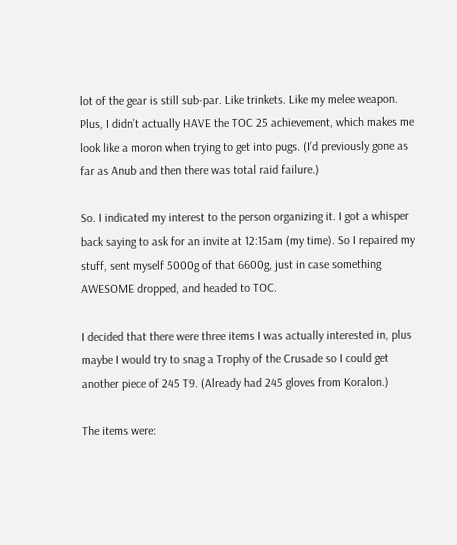lot of the gear is still sub-par. Like trinkets. Like my melee weapon. Plus, I didn’t actually HAVE the TOC 25 achievement, which makes me look like a moron when trying to get into pugs. (I’d previously gone as far as Anub and then there was total raid failure.)

So. I indicated my interest to the person organizing it. I got a whisper back saying to ask for an invite at 12:15am (my time). So I repaired my stuff, sent myself 5000g of that 6600g, just in case something AWESOME dropped, and headed to TOC.

I decided that there were three items I was actually interested in, plus maybe I would try to snag a Trophy of the Crusade so I could get another piece of 245 T9. (Already had 245 gloves from Koralon.)

The items were: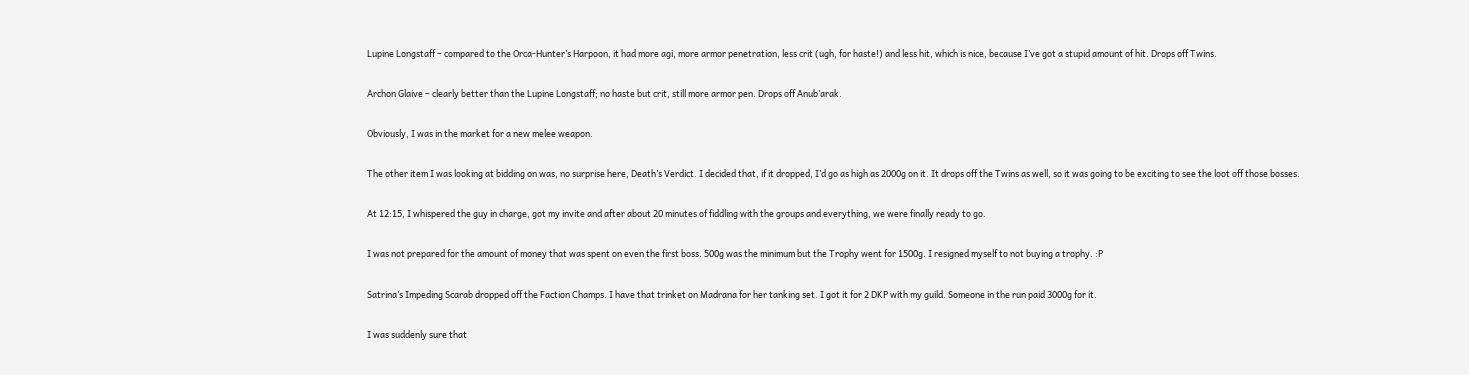Lupine Longstaff – compared to the Orca-Hunter’s Harpoon, it had more agi, more armor penetration, less crit (ugh, for haste!) and less hit, which is nice, because I’ve got a stupid amount of hit. Drops off Twins.

Archon Glaive – clearly better than the Lupine Longstaff; no haste but crit, still more armor pen. Drops off Anub’arak.

Obviously, I was in the market for a new melee weapon.

The other item I was looking at bidding on was, no surprise here, Death’s Verdict. I decided that, if it dropped, I’d go as high as 2000g on it. It drops off the Twins as well, so it was going to be exciting to see the loot off those bosses.

At 12:15, I whispered the guy in charge, got my invite and after about 20 minutes of fiddling with the groups and everything, we were finally ready to go.

I was not prepared for the amount of money that was spent on even the first boss. 500g was the minimum but the Trophy went for 1500g. I resigned myself to not buying a trophy. :P

Satrina’s Impeding Scarab dropped off the Faction Champs. I have that trinket on Madrana for her tanking set. I got it for 2 DKP with my guild. Someone in the run paid 3000g for it.

I was suddenly sure that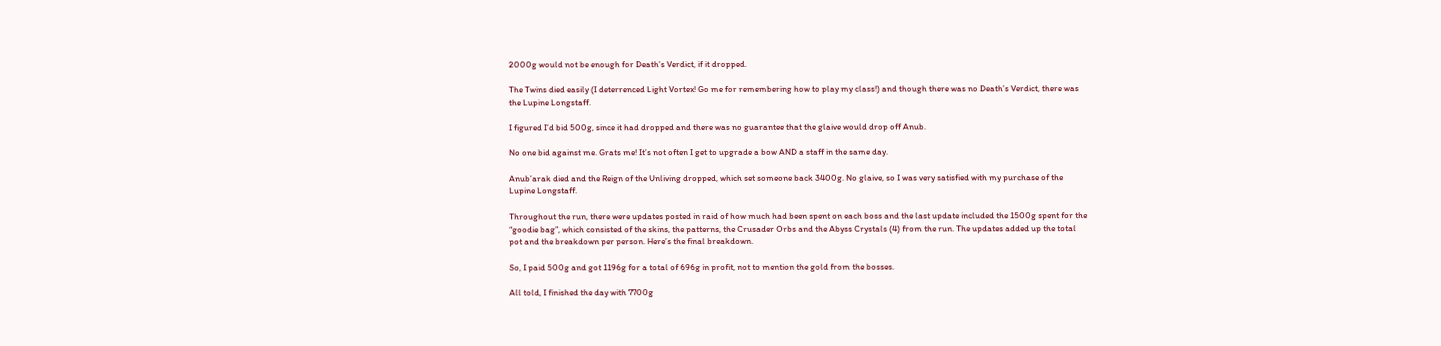2000g would not be enough for Death’s Verdict, if it dropped.

The Twins died easily (I deterrenced Light Vortex! Go me for remembering how to play my class!) and though there was no Death’s Verdict, there was the Lupine Longstaff.

I figured I’d bid 500g, since it had dropped and there was no guarantee that the glaive would drop off Anub.

No one bid against me. Grats me! It’s not often I get to upgrade a bow AND a staff in the same day.

Anub’arak died and the Reign of the Unliving dropped, which set someone back 3400g. No glaive, so I was very satisfied with my purchase of the Lupine Longstaff.

Throughout the run, there were updates posted in raid of how much had been spent on each boss and the last update included the 1500g spent for the “goodie bag”, which consisted of the skins, the patterns, the Crusader Orbs and the Abyss Crystals (4) from the run. The updates added up the total pot and the breakdown per person. Here’s the final breakdown.

So, I paid 500g and got 1196g for a total of 696g in profit, not to mention the gold from the bosses.

All told, I finished the day with 7700g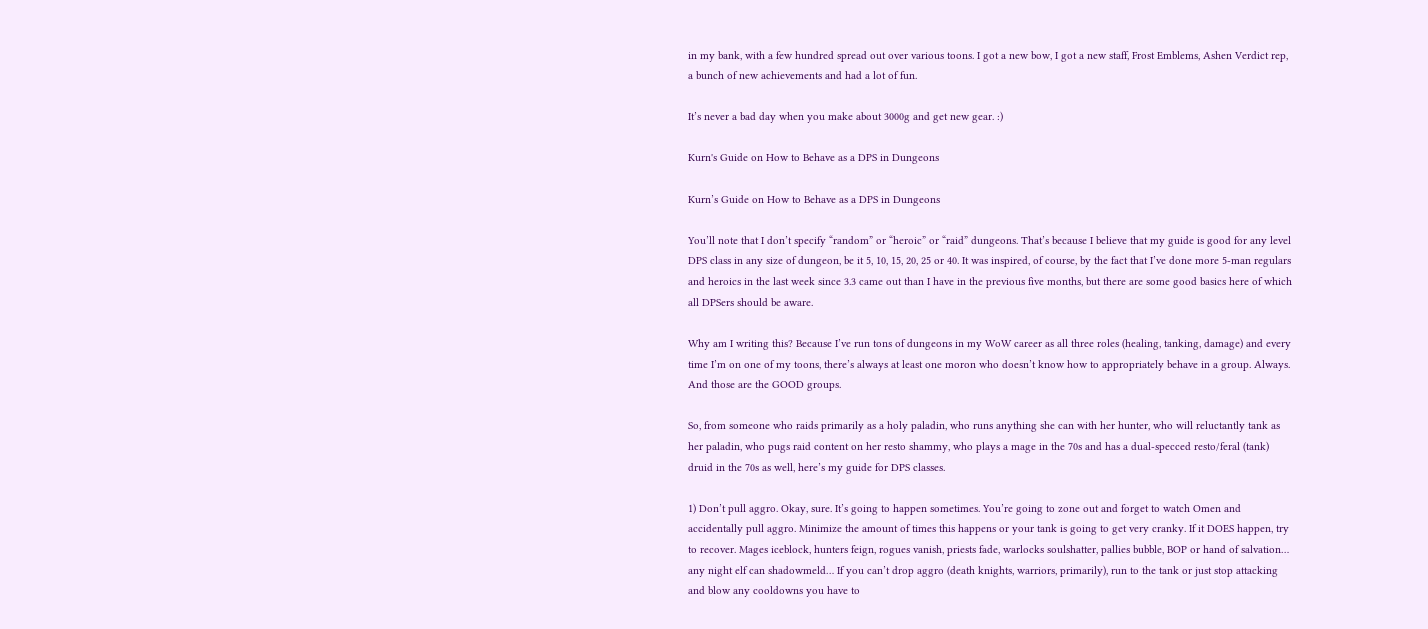in my bank, with a few hundred spread out over various toons. I got a new bow, I got a new staff, Frost Emblems, Ashen Verdict rep, a bunch of new achievements and had a lot of fun.

It’s never a bad day when you make about 3000g and get new gear. :)

Kurn's Guide on How to Behave as a DPS in Dungeons

Kurn’s Guide on How to Behave as a DPS in Dungeons

You’ll note that I don’t specify “random” or “heroic” or “raid” dungeons. That’s because I believe that my guide is good for any level DPS class in any size of dungeon, be it 5, 10, 15, 20, 25 or 40. It was inspired, of course, by the fact that I’ve done more 5-man regulars and heroics in the last week since 3.3 came out than I have in the previous five months, but there are some good basics here of which all DPSers should be aware.

Why am I writing this? Because I’ve run tons of dungeons in my WoW career as all three roles (healing, tanking, damage) and every time I’m on one of my toons, there’s always at least one moron who doesn’t know how to appropriately behave in a group. Always. And those are the GOOD groups.

So, from someone who raids primarily as a holy paladin, who runs anything she can with her hunter, who will reluctantly tank as her paladin, who pugs raid content on her resto shammy, who plays a mage in the 70s and has a dual-specced resto/feral (tank) druid in the 70s as well, here’s my guide for DPS classes.

1) Don’t pull aggro. Okay, sure. It’s going to happen sometimes. You’re going to zone out and forget to watch Omen and accidentally pull aggro. Minimize the amount of times this happens or your tank is going to get very cranky. If it DOES happen, try to recover. Mages iceblock, hunters feign, rogues vanish, priests fade, warlocks soulshatter, pallies bubble, BOP or hand of salvation… any night elf can shadowmeld… If you can’t drop aggro (death knights, warriors, primarily), run to the tank or just stop attacking and blow any cooldowns you have to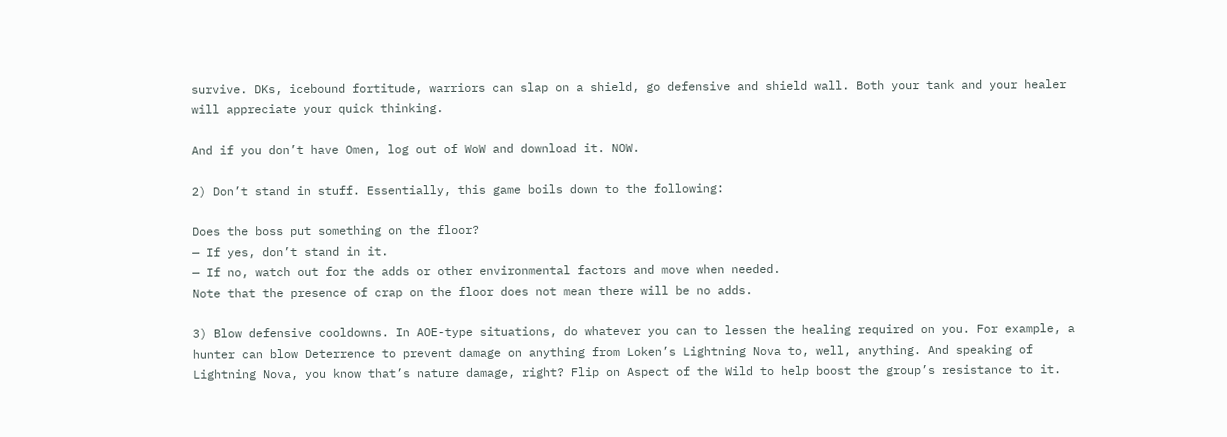survive. DKs, icebound fortitude, warriors can slap on a shield, go defensive and shield wall. Both your tank and your healer will appreciate your quick thinking.

And if you don’t have Omen, log out of WoW and download it. NOW.

2) Don’t stand in stuff. Essentially, this game boils down to the following:

Does the boss put something on the floor?
— If yes, don’t stand in it.
— If no, watch out for the adds or other environmental factors and move when needed.
Note that the presence of crap on the floor does not mean there will be no adds.

3) Blow defensive cooldowns. In AOE-type situations, do whatever you can to lessen the healing required on you. For example, a hunter can blow Deterrence to prevent damage on anything from Loken’s Lightning Nova to, well, anything. And speaking of Lightning Nova, you know that’s nature damage, right? Flip on Aspect of the Wild to help boost the group’s resistance to it.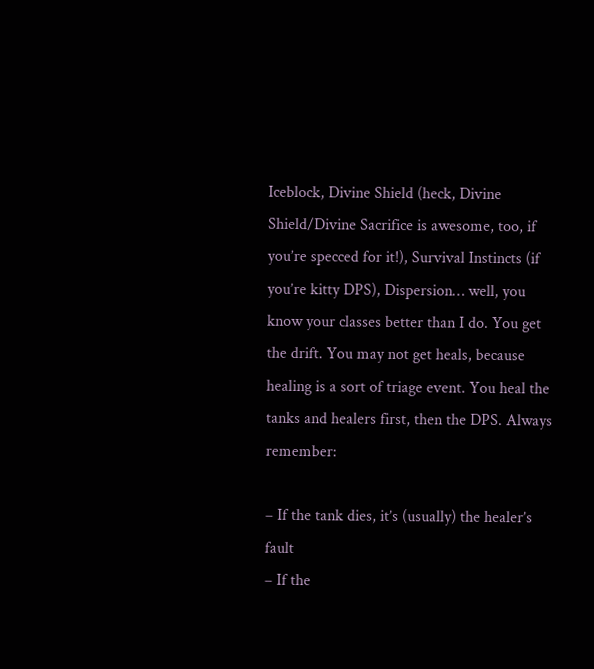Iceblock, Divine Shield (heck, Divine Shield/Divine Sacrifice is awesome, too, if you’re specced for it!), Survival Instincts (if you’re kitty DPS), Dispersion… well, you know your classes better than I do. You get the drift. You may not get heals, because healing is a sort of triage event. You heal the tanks and healers first, then the DPS. Always remember:

– If the tank dies, it’s (usually) the healer’s fault
– If the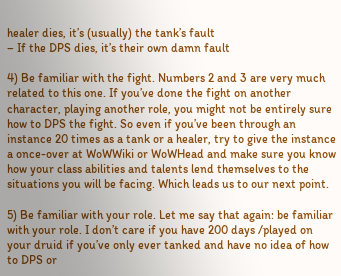healer dies, it’s (usually) the tank’s fault
– If the DPS dies, it’s their own damn fault

4) Be familiar with the fight. Numbers 2 and 3 are very much related to this one. If you’ve done the fight on another character, playing another role, you might not be entirely sure how to DPS the fight. So even if you’ve been through an instance 20 times as a tank or a healer, try to give the instance a once-over at WoWWiki or WoWHead and make sure you know how your class abilities and talents lend themselves to the situations you will be facing. Which leads us to our next point.

5) Be familiar with your role. Let me say that again: be familiar with your role. I don’t care if you have 200 days /played on your druid if you’ve only ever tanked and have no idea of how to DPS or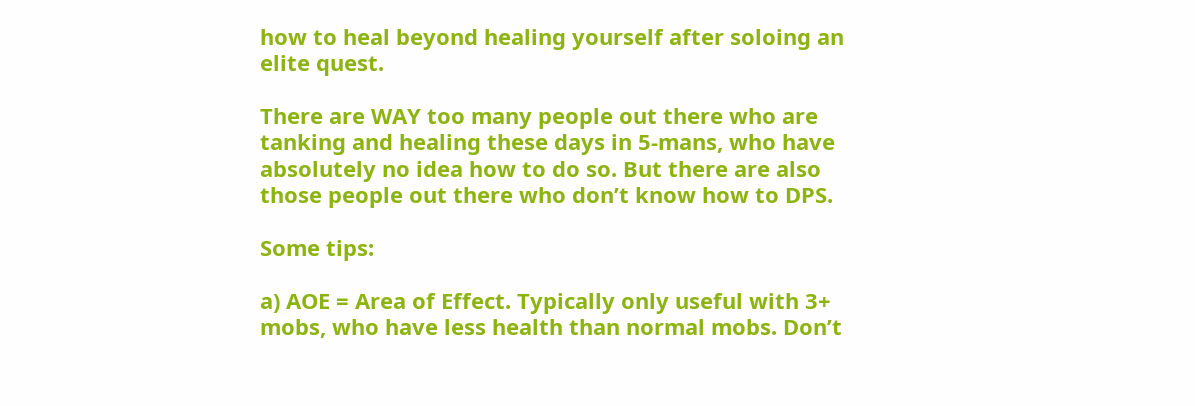how to heal beyond healing yourself after soloing an elite quest.

There are WAY too many people out there who are tanking and healing these days in 5-mans, who have absolutely no idea how to do so. But there are also those people out there who don’t know how to DPS.

Some tips:

a) AOE = Area of Effect. Typically only useful with 3+ mobs, who have less health than normal mobs. Don’t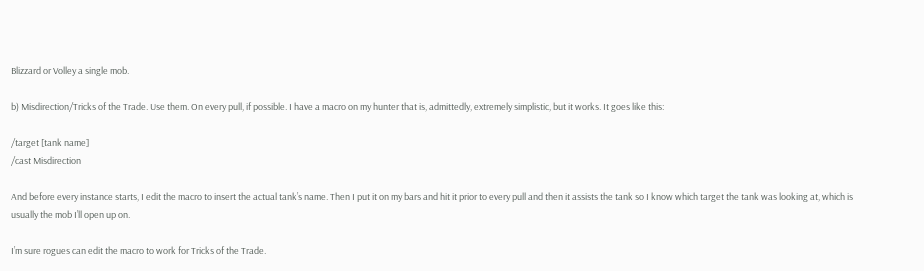Blizzard or Volley a single mob.

b) Misdirection/Tricks of the Trade. Use them. On every pull, if possible. I have a macro on my hunter that is, admittedly, extremely simplistic, but it works. It goes like this:

/target [tank name]
/cast Misdirection

And before every instance starts, I edit the macro to insert the actual tank’s name. Then I put it on my bars and hit it prior to every pull and then it assists the tank so I know which target the tank was looking at, which is usually the mob I’ll open up on.

I’m sure rogues can edit the macro to work for Tricks of the Trade.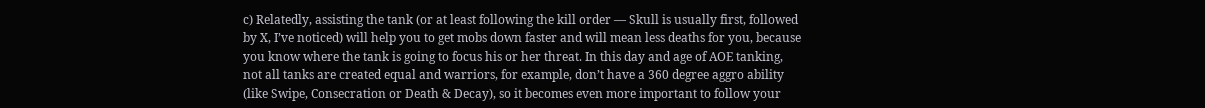c) Relatedly, assisting the tank (or at least following the kill order — Skull is usually first, followed by X, I’ve noticed) will help you to get mobs down faster and will mean less deaths for you, because you know where the tank is going to focus his or her threat. In this day and age of AOE tanking, not all tanks are created equal and warriors, for example, don’t have a 360 degree aggro ability (like Swipe, Consecration or Death & Decay), so it becomes even more important to follow your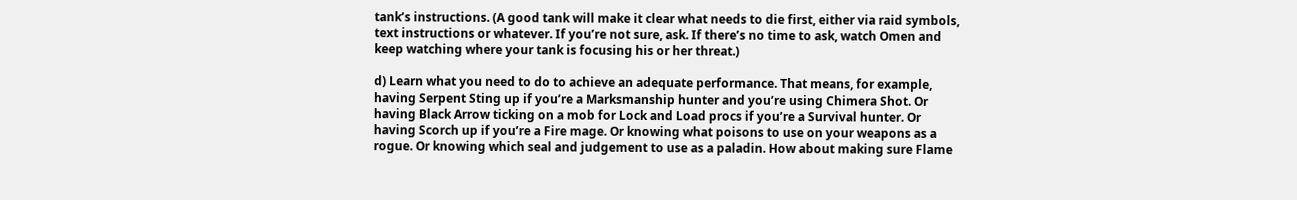tank’s instructions. (A good tank will make it clear what needs to die first, either via raid symbols, text instructions or whatever. If you’re not sure, ask. If there’s no time to ask, watch Omen and keep watching where your tank is focusing his or her threat.)

d) Learn what you need to do to achieve an adequate performance. That means, for example, having Serpent Sting up if you’re a Marksmanship hunter and you’re using Chimera Shot. Or having Black Arrow ticking on a mob for Lock and Load procs if you’re a Survival hunter. Or having Scorch up if you’re a Fire mage. Or knowing what poisons to use on your weapons as a rogue. Or knowing which seal and judgement to use as a paladin. How about making sure Flame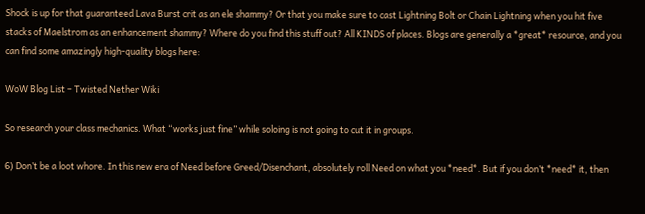Shock is up for that guaranteed Lava Burst crit as an ele shammy? Or that you make sure to cast Lightning Bolt or Chain Lightning when you hit five stacks of Maelstrom as an enhancement shammy? Where do you find this stuff out? All KINDS of places. Blogs are generally a *great* resource, and you can find some amazingly high-quality blogs here:

WoW Blog List – Twisted Nether Wiki

So research your class mechanics. What “works just fine” while soloing is not going to cut it in groups.

6) Don’t be a loot whore. In this new era of Need before Greed/Disenchant, absolutely roll Need on what you *need*. But if you don’t *need* it, then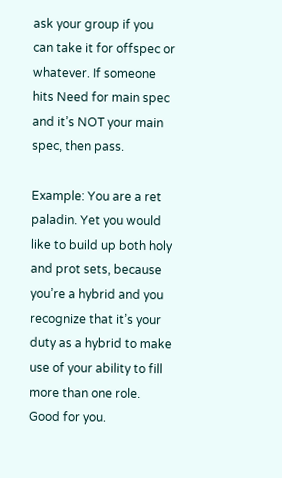ask your group if you can take it for offspec or whatever. If someone hits Need for main spec and it’s NOT your main spec, then pass.

Example: You are a ret paladin. Yet you would like to build up both holy and prot sets, because you’re a hybrid and you recognize that it’s your duty as a hybrid to make use of your ability to fill more than one role. Good for you.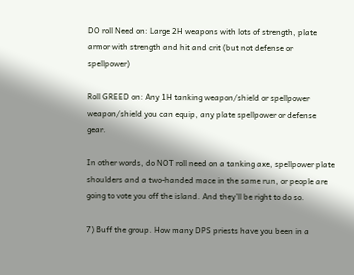DO roll Need on: Large 2H weapons with lots of strength, plate armor with strength and hit and crit (but not defense or spellpower)

Roll GREED on: Any 1H tanking weapon/shield or spellpower weapon/shield you can equip, any plate spellpower or defense gear.

In other words, do NOT roll need on a tanking axe, spellpower plate shoulders and a two-handed mace in the same run, or people are going to vote you off the island. And they’ll be right to do so.

7) Buff the group. How many DPS priests have you been in a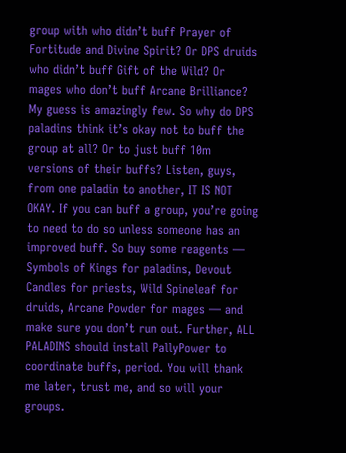group with who didn’t buff Prayer of Fortitude and Divine Spirit? Or DPS druids who didn’t buff Gift of the Wild? Or mages who don’t buff Arcane Brilliance? My guess is amazingly few. So why do DPS paladins think it’s okay not to buff the group at all? Or to just buff 10m versions of their buffs? Listen, guys, from one paladin to another, IT IS NOT OKAY. If you can buff a group, you’re going to need to do so unless someone has an improved buff. So buy some reagents — Symbols of Kings for paladins, Devout Candles for priests, Wild Spineleaf for druids, Arcane Powder for mages — and make sure you don’t run out. Further, ALL PALADINS should install PallyPower to coordinate buffs, period. You will thank me later, trust me, and so will your groups.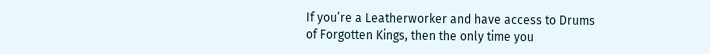If you’re a Leatherworker and have access to Drums of Forgotten Kings, then the only time you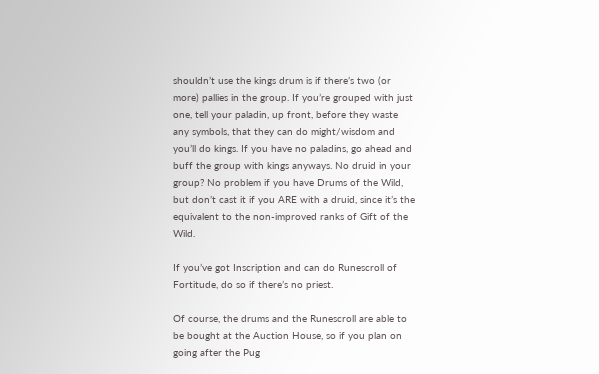shouldn’t use the kings drum is if there’s two (or more) pallies in the group. If you’re grouped with just one, tell your paladin, up front, before they waste any symbols, that they can do might/wisdom and you’ll do kings. If you have no paladins, go ahead and buff the group with kings anyways. No druid in your group? No problem if you have Drums of the Wild, but don’t cast it if you ARE with a druid, since it’s the equivalent to the non-improved ranks of Gift of the Wild.

If you’ve got Inscription and can do Runescroll of Fortitude, do so if there’s no priest.

Of course, the drums and the Runescroll are able to be bought at the Auction House, so if you plan on going after the Pug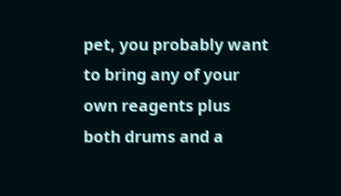pet, you probably want to bring any of your own reagents plus both drums and a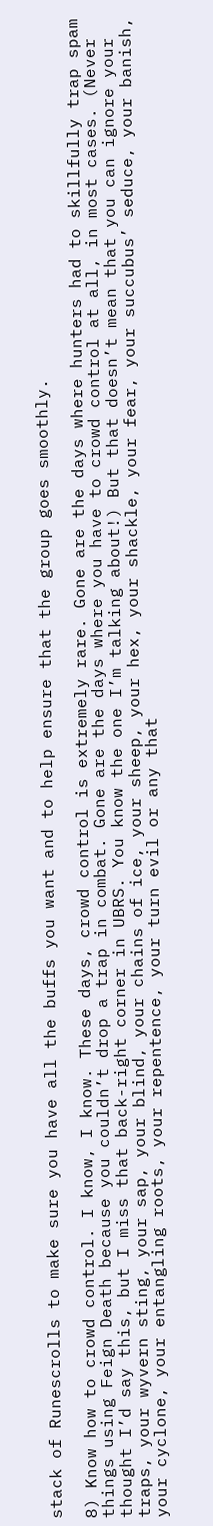stack of Runescrolls to make sure you have all the buffs you want and to help ensure that the group goes smoothly.

8) Know how to crowd control. I know, I know. These days, crowd control is extremely rare. Gone are the days where hunters had to skillfully trap spam things using Feign Death because you couldn’t drop a trap in combat. Gone are the days where you have to crowd control at all, in most cases. (Never thought I’d say this, but I miss that back-right corner in UBRS. You know the one I’m talking about!) But that doesn’t mean that you can ignore your traps, your wyvern sting, your sap, your blind, your chains of ice, your sheep, your hex, your shackle, your fear, your succubus’ seduce, your banish, your cyclone, your entangling roots, your repentence, your turn evil or any that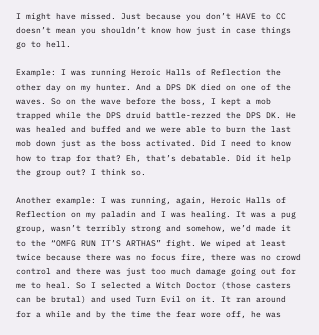I might have missed. Just because you don’t HAVE to CC doesn’t mean you shouldn’t know how just in case things go to hell.

Example: I was running Heroic Halls of Reflection the other day on my hunter. And a DPS DK died on one of the waves. So on the wave before the boss, I kept a mob trapped while the DPS druid battle-rezzed the DPS DK. He was healed and buffed and we were able to burn the last mob down just as the boss activated. Did I need to know how to trap for that? Eh, that’s debatable. Did it help the group out? I think so.

Another example: I was running, again, Heroic Halls of Reflection on my paladin and I was healing. It was a pug group, wasn’t terribly strong and somehow, we’d made it to the “OMFG RUN IT’S ARTHAS” fight. We wiped at least twice because there was no focus fire, there was no crowd control and there was just too much damage going out for me to heal. So I selected a Witch Doctor (those casters can be brutal) and used Turn Evil on it. It ran around for a while and by the time the fear wore off, he was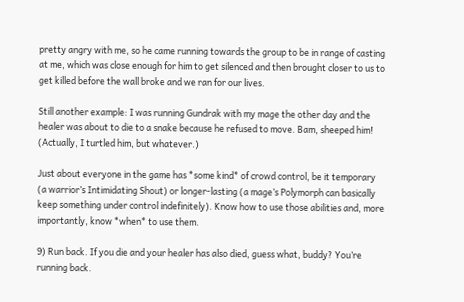pretty angry with me, so he came running towards the group to be in range of casting at me, which was close enough for him to get silenced and then brought closer to us to get killed before the wall broke and we ran for our lives.

Still another example: I was running Gundrak with my mage the other day and the healer was about to die to a snake because he refused to move. Bam, sheeped him! (Actually, I turtled him, but whatever.)

Just about everyone in the game has *some kind* of crowd control, be it temporary (a warrior’s Intimidating Shout) or longer-lasting (a mage’s Polymorph can basically keep something under control indefinitely). Know how to use those abilities and, more importantly, know *when* to use them.

9) Run back. If you die and your healer has also died, guess what, buddy? You’re running back.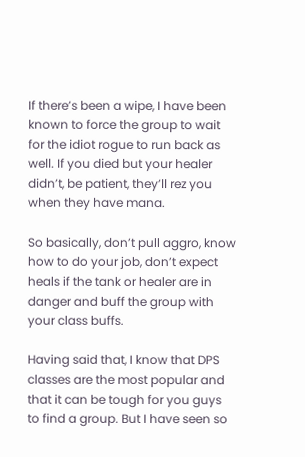If there’s been a wipe, I have been known to force the group to wait for the idiot rogue to run back as well. If you died but your healer didn’t, be patient, they’ll rez you when they have mana.

So basically, don’t pull aggro, know how to do your job, don’t expect heals if the tank or healer are in danger and buff the group with your class buffs.

Having said that, I know that DPS classes are the most popular and that it can be tough for you guys to find a group. But I have seen so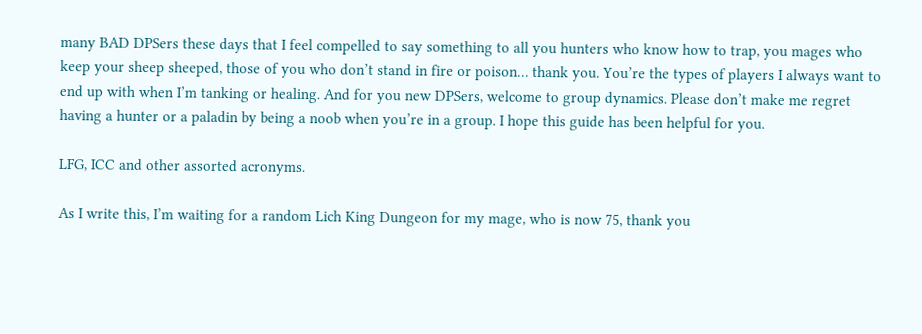many BAD DPSers these days that I feel compelled to say something to all you hunters who know how to trap, you mages who keep your sheep sheeped, those of you who don’t stand in fire or poison… thank you. You’re the types of players I always want to end up with when I’m tanking or healing. And for you new DPSers, welcome to group dynamics. Please don’t make me regret having a hunter or a paladin by being a noob when you’re in a group. I hope this guide has been helpful for you.

LFG, ICC and other assorted acronyms.

As I write this, I’m waiting for a random Lich King Dungeon for my mage, who is now 75, thank you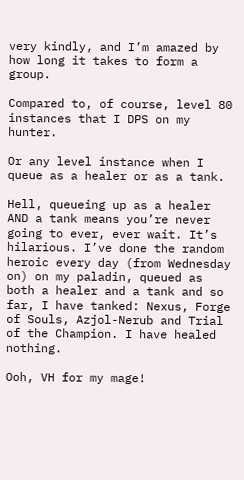very kindly, and I’m amazed by how long it takes to form a group.

Compared to, of course, level 80 instances that I DPS on my hunter.

Or any level instance when I queue as a healer or as a tank.

Hell, queueing up as a healer AND a tank means you’re never going to ever, ever wait. It’s hilarious. I’ve done the random heroic every day (from Wednesday on) on my paladin, queued as both a healer and a tank and so far, I have tanked: Nexus, Forge of Souls, Azjol-Nerub and Trial of the Champion. I have healed nothing.

Ooh, VH for my mage!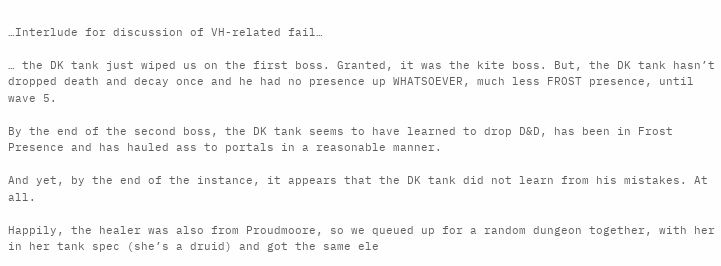…Interlude for discussion of VH-related fail…

… the DK tank just wiped us on the first boss. Granted, it was the kite boss. But, the DK tank hasn’t dropped death and decay once and he had no presence up WHATSOEVER, much less FROST presence, until wave 5.

By the end of the second boss, the DK tank seems to have learned to drop D&D, has been in Frost Presence and has hauled ass to portals in a reasonable manner.

And yet, by the end of the instance, it appears that the DK tank did not learn from his mistakes. At all.

Happily, the healer was also from Proudmoore, so we queued up for a random dungeon together, with her in her tank spec (she’s a druid) and got the same ele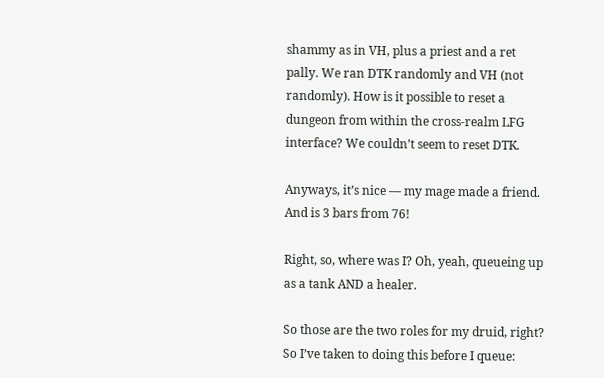shammy as in VH, plus a priest and a ret pally. We ran DTK randomly and VH (not randomly). How is it possible to reset a dungeon from within the cross-realm LFG interface? We couldn’t seem to reset DTK.

Anyways, it’s nice — my mage made a friend. And is 3 bars from 76!

Right, so, where was I? Oh, yeah, queueing up as a tank AND a healer.

So those are the two roles for my druid, right? So I’ve taken to doing this before I queue: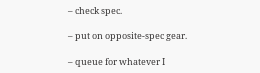– check spec.

– put on opposite-spec gear.

– queue for whatever I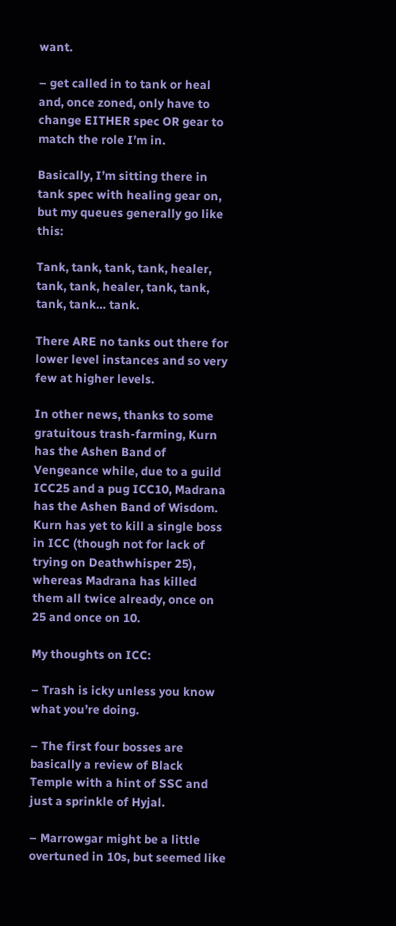want.

– get called in to tank or heal and, once zoned, only have to change EITHER spec OR gear to match the role I’m in.

Basically, I’m sitting there in tank spec with healing gear on, but my queues generally go like this:

Tank, tank, tank, tank, healer, tank, tank, healer, tank, tank, tank, tank… tank.

There ARE no tanks out there for lower level instances and so very few at higher levels.

In other news, thanks to some gratuitous trash-farming, Kurn has the Ashen Band of Vengeance while, due to a guild ICC25 and a pug ICC10, Madrana has the Ashen Band of Wisdom. Kurn has yet to kill a single boss in ICC (though not for lack of trying on Deathwhisper 25), whereas Madrana has killed them all twice already, once on 25 and once on 10.

My thoughts on ICC:

– Trash is icky unless you know what you’re doing.

– The first four bosses are basically a review of Black Temple with a hint of SSC and just a sprinkle of Hyjal.

– Marrowgar might be a little overtuned in 10s, but seemed like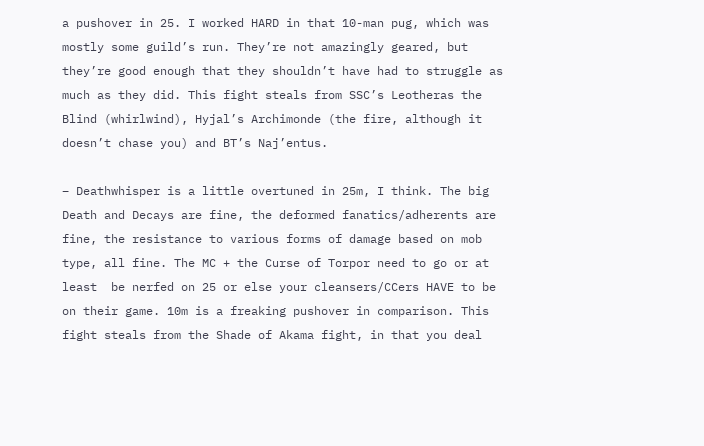a pushover in 25. I worked HARD in that 10-man pug, which was mostly some guild’s run. They’re not amazingly geared, but they’re good enough that they shouldn’t have had to struggle as much as they did. This fight steals from SSC’s Leotheras the Blind (whirlwind), Hyjal’s Archimonde (the fire, although it doesn’t chase you) and BT’s Naj’entus.

– Deathwhisper is a little overtuned in 25m, I think. The big Death and Decays are fine, the deformed fanatics/adherents are fine, the resistance to various forms of damage based on mob type, all fine. The MC + the Curse of Torpor need to go or at least  be nerfed on 25 or else your cleansers/CCers HAVE to be on their game. 10m is a freaking pushover in comparison. This fight steals from the Shade of Akama fight, in that you deal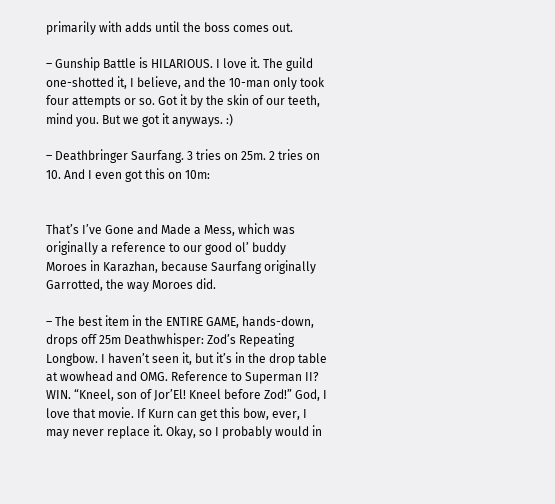primarily with adds until the boss comes out.

– Gunship Battle is HILARIOUS. I love it. The guild one-shotted it, I believe, and the 10-man only took four attempts or so. Got it by the skin of our teeth, mind you. But we got it anyways. :)

– Deathbringer Saurfang. 3 tries on 25m. 2 tries on 10. And I even got this on 10m:


That’s I’ve Gone and Made a Mess, which was originally a reference to our good ol’ buddy Moroes in Karazhan, because Saurfang originally Garrotted, the way Moroes did.

– The best item in the ENTIRE GAME, hands-down, drops off 25m Deathwhisper: Zod’s Repeating Longbow. I haven’t seen it, but it’s in the drop table at wowhead and OMG. Reference to Superman II? WIN. “Kneel, son of Jor’El! Kneel before Zod!” God, I love that movie. If Kurn can get this bow, ever, I may never replace it. Okay, so I probably would in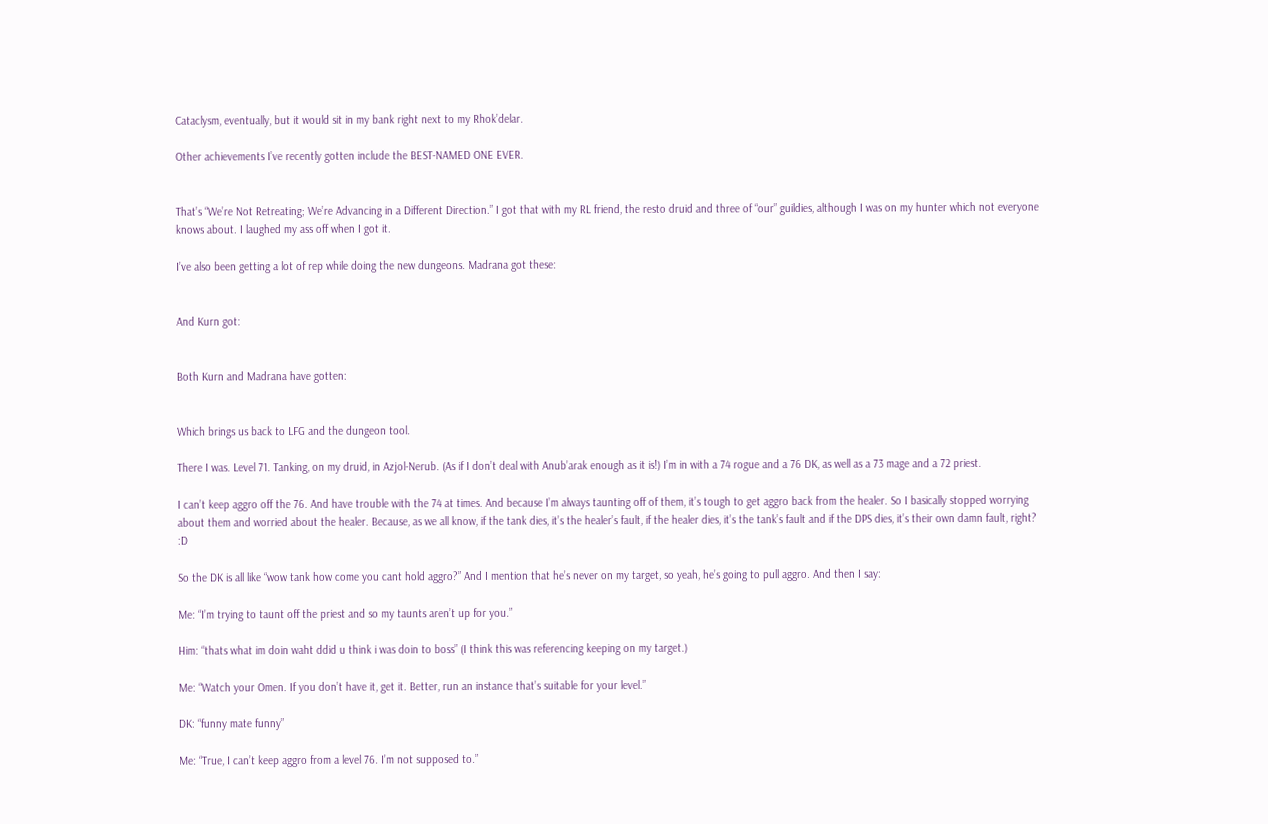Cataclysm, eventually, but it would sit in my bank right next to my Rhok’delar.

Other achievements I’ve recently gotten include the BEST-NAMED ONE EVER.


That’s “We’re Not Retreating; We’re Advancing in a Different Direction.” I got that with my RL friend, the resto druid and three of “our” guildies, although I was on my hunter which not everyone knows about. I laughed my ass off when I got it.

I’ve also been getting a lot of rep while doing the new dungeons. Madrana got these:


And Kurn got:


Both Kurn and Madrana have gotten:


Which brings us back to LFG and the dungeon tool.

There I was. Level 71. Tanking, on my druid, in Azjol-Nerub. (As if I don’t deal with Anub’arak enough as it is!) I’m in with a 74 rogue and a 76 DK, as well as a 73 mage and a 72 priest.

I can’t keep aggro off the 76. And have trouble with the 74 at times. And because I’m always taunting off of them, it’s tough to get aggro back from the healer. So I basically stopped worrying about them and worried about the healer. Because, as we all know, if the tank dies, it’s the healer’s fault, if the healer dies, it’s the tank’s fault and if the DPS dies, it’s their own damn fault, right? :D

So the DK is all like “wow tank how come you cant hold aggro?” And I mention that he’s never on my target, so yeah, he’s going to pull aggro. And then I say:

Me: “I’m trying to taunt off the priest and so my taunts aren’t up for you.”

Him: “thats what im doin waht ddid u think i was doin to boss” (I think this was referencing keeping on my target.)

Me: “Watch your Omen. If you don’t have it, get it. Better, run an instance that’s suitable for your level.”

DK: “funny mate funny”

Me: “True, I can’t keep aggro from a level 76. I’m not supposed to.”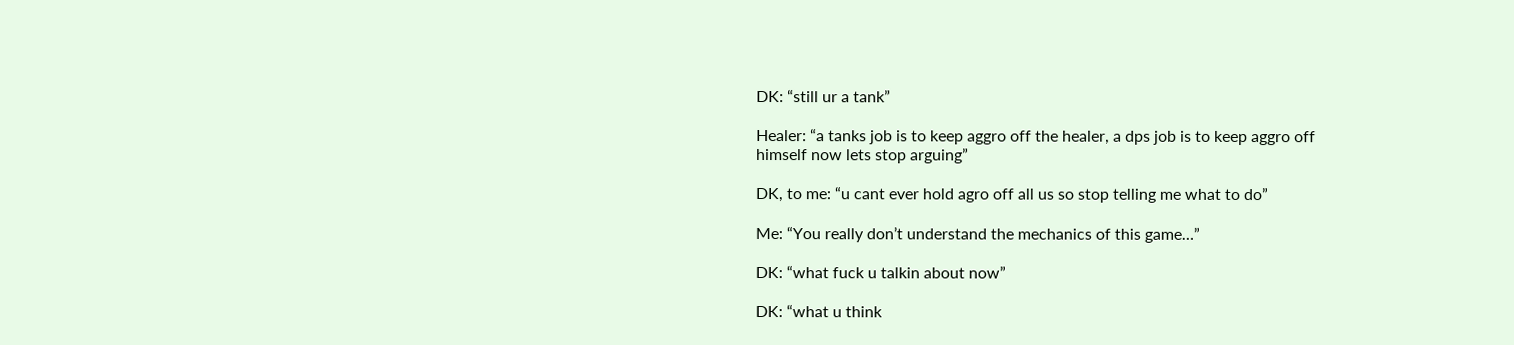DK: “still ur a tank”

Healer: “a tanks job is to keep aggro off the healer, a dps job is to keep aggro off himself now lets stop arguing”

DK, to me: “u cant ever hold agro off all us so stop telling me what to do”

Me: “You really don’t understand the mechanics of this game…”

DK: “what fuck u talkin about now”

DK: “what u think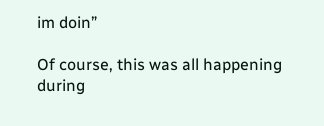im doin”

Of course, this was all happening during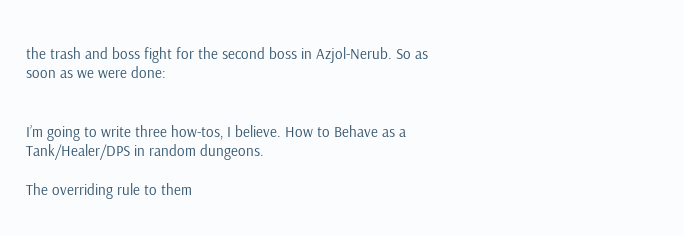the trash and boss fight for the second boss in Azjol-Nerub. So as soon as we were done:


I’m going to write three how-tos, I believe. How to Behave as a Tank/Healer/DPS in random dungeons.

The overriding rule to them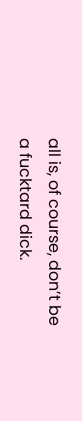all is, of course, don’t be a fucktard dick.